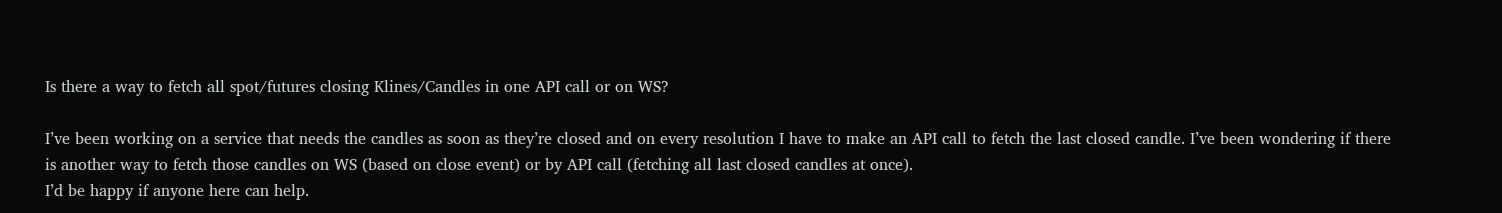Is there a way to fetch all spot/futures closing Klines/Candles in one API call or on WS?

I’ve been working on a service that needs the candles as soon as they’re closed and on every resolution I have to make an API call to fetch the last closed candle. I’ve been wondering if there is another way to fetch those candles on WS (based on close event) or by API call (fetching all last closed candles at once).
I’d be happy if anyone here can help.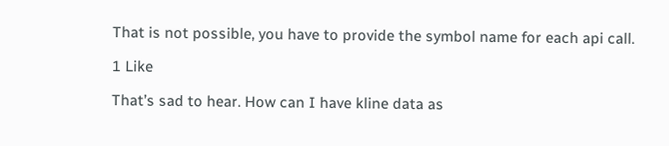That is not possible, you have to provide the symbol name for each api call.

1 Like

That’s sad to hear. How can I have kline data as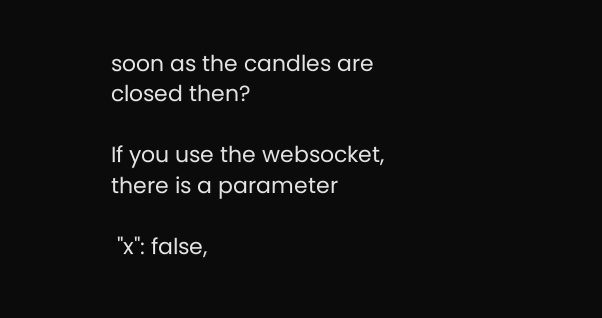soon as the candles are closed then?

If you use the websocket, there is a parameter

 "x": false,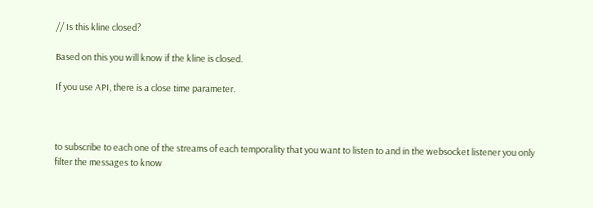// Is this kline closed?

Based on this you will know if the kline is closed.

If you use API, there is a close time parameter.



to subscribe to each one of the streams of each temporality that you want to listen to and in the websocket listener you only filter the messages to know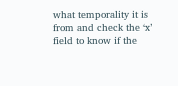what temporality it is from and check the ‘x’ field to know if the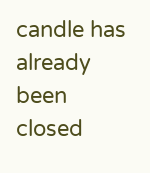candle has already been closed